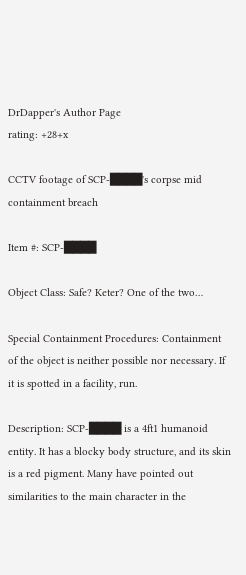DrDapper's Author Page
rating: +28+x

CCTV footage of SCP-████'s corpse mid containment breach

Item #: SCP-████

Object Class: Safe? Keter? One of the two…

Special Containment Procedures: Containment of the object is neither possible nor necessary. If it is spotted in a facility, run.

Description: SCP-████ is a 4ft1 humanoid entity. It has a blocky body structure, and its skin is a red pigment. Many have pointed out similarities to the main character in the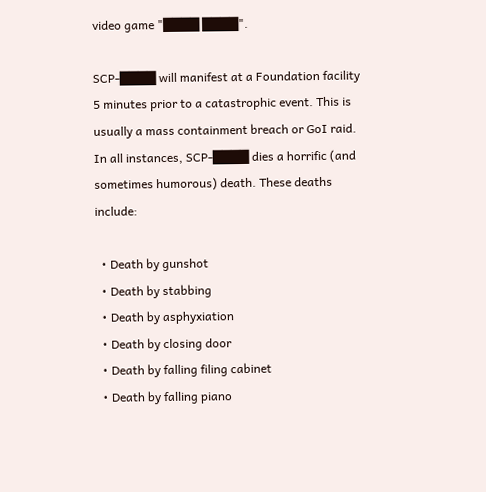video game "████ ████".

SCP-████ will manifest at a Foundation facility 5 minutes prior to a catastrophic event. This is usually a mass containment breach or GoI raid. In all instances, SCP-████ dies a horrific (and sometimes humorous) death. These deaths include:

  • Death by gunshot
  • Death by stabbing
  • Death by asphyxiation
  • Death by closing door
  • Death by falling filing cabinet
  • Death by falling piano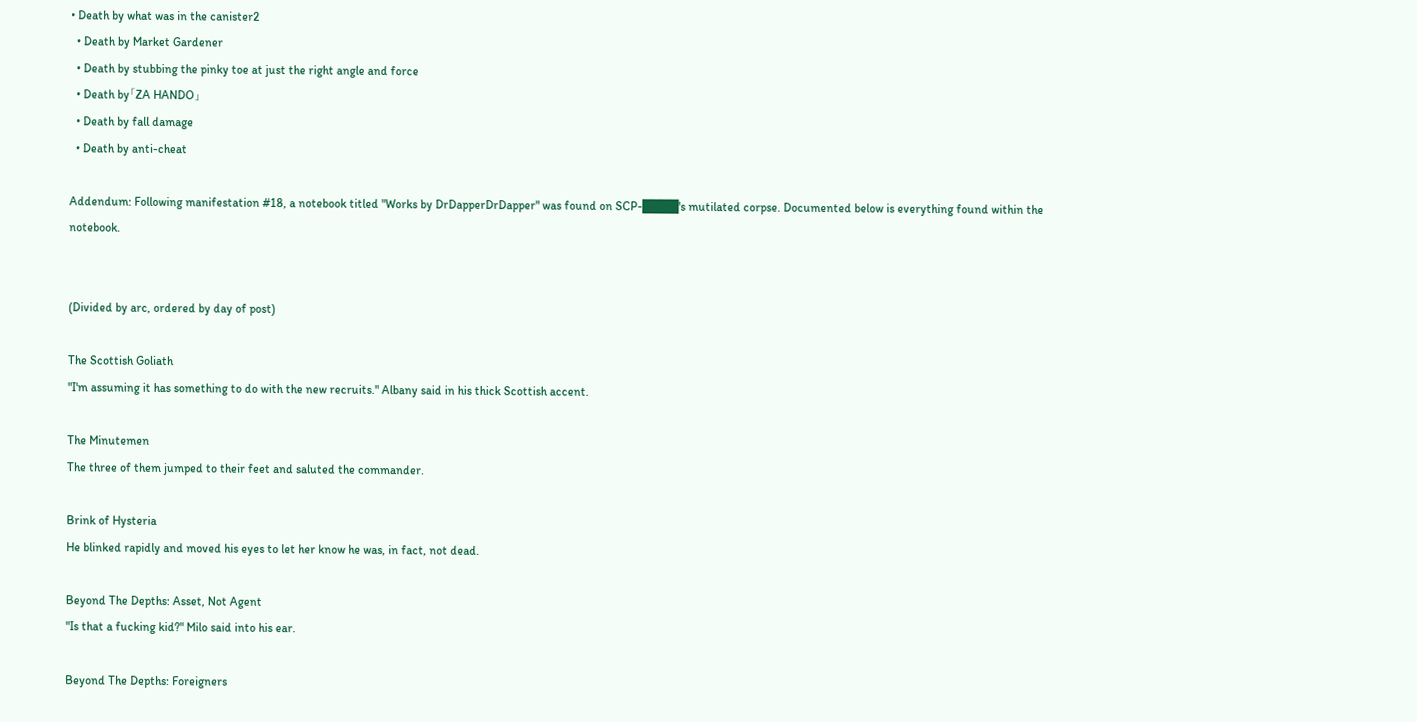• Death by what was in the canister2
  • Death by Market Gardener
  • Death by stubbing the pinky toe at just the right angle and force
  • Death by「ZA HANDO」
  • Death by fall damage
  • Death by anti-cheat

Addendum: Following manifestation #18, a notebook titled "Works by DrDapperDrDapper" was found on SCP-████'s mutilated corpse. Documented below is everything found within the notebook.


(Divided by arc, ordered by day of post)

The Scottish Goliath
"I'm assuming it has something to do with the new recruits." Albany said in his thick Scottish accent.

The Minutemen
The three of them jumped to their feet and saluted the commander.

Brink of Hysteria
He blinked rapidly and moved his eyes to let her know he was, in fact, not dead.

Beyond The Depths: Asset, Not Agent
"Is that a fucking kid?" Milo said into his ear.

Beyond The Depths: Foreigners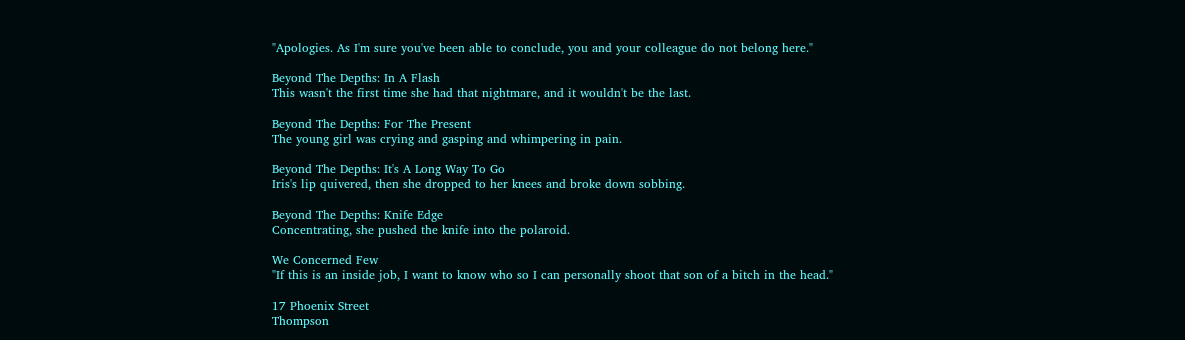"Apologies. As I'm sure you've been able to conclude, you and your colleague do not belong here."

Beyond The Depths: In A Flash
This wasn't the first time she had that nightmare, and it wouldn't be the last.

Beyond The Depths: For The Present
The young girl was crying and gasping and whimpering in pain.

Beyond The Depths: It's A Long Way To Go
Iris's lip quivered, then she dropped to her knees and broke down sobbing.

Beyond The Depths: Knife Edge
Concentrating, she pushed the knife into the polaroid.

We Concerned Few
"If this is an inside job, I want to know who so I can personally shoot that son of a bitch in the head."

17 Phoenix Street
Thompson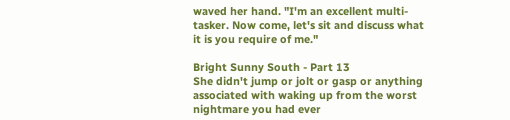waved her hand. "I'm an excellent multi-tasker. Now come, let's sit and discuss what it is you require of me."

Bright Sunny South - Part 13
She didn't jump or jolt or gasp or anything associated with waking up from the worst nightmare you had ever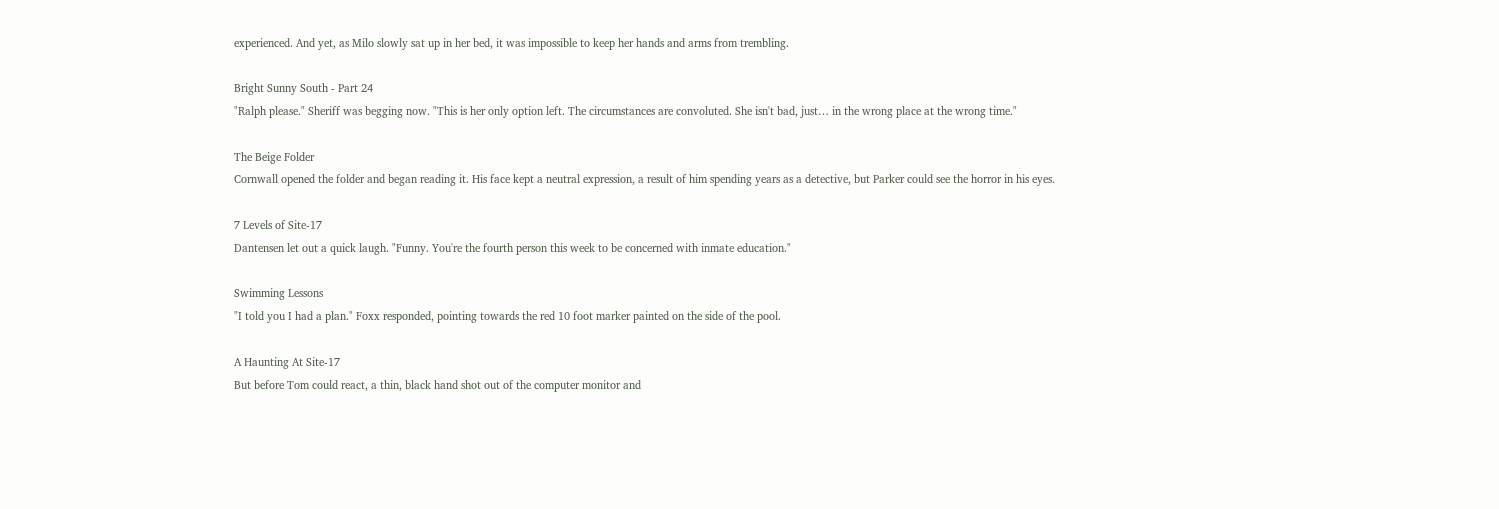experienced. And yet, as Milo slowly sat up in her bed, it was impossible to keep her hands and arms from trembling.

Bright Sunny South - Part 24
"Ralph please." Sheriff was begging now. "This is her only option left. The circumstances are convoluted. She isn't bad, just… in the wrong place at the wrong time."

The Beige Folder
Cornwall opened the folder and began reading it. His face kept a neutral expression, a result of him spending years as a detective, but Parker could see the horror in his eyes.

7 Levels of Site-17
Dantensen let out a quick laugh. "Funny. You're the fourth person this week to be concerned with inmate education."

Swimming Lessons
"I told you I had a plan." Foxx responded, pointing towards the red 10 foot marker painted on the side of the pool.

A Haunting At Site-17
But before Tom could react, a thin, black hand shot out of the computer monitor and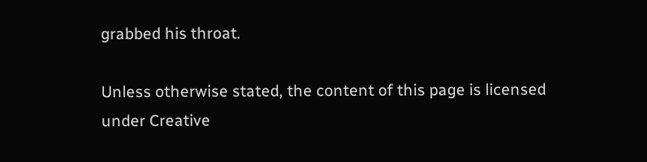grabbed his throat.

Unless otherwise stated, the content of this page is licensed under Creative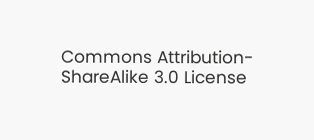Commons Attribution-ShareAlike 3.0 License